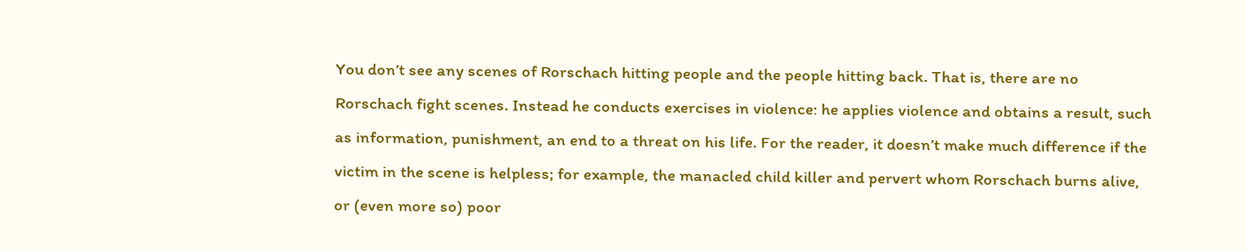You don’t see any scenes of Rorschach hitting people and the people hitting back. That is, there are no Rorschach fight scenes. Instead he conducts exercises in violence: he applies violence and obtains a result, such as information, punishment, an end to a threat on his life. For the reader, it doesn’t make much difference if the victim in the scene is helpless; for example, the manacled child killer and pervert whom Rorschach burns alive, or (even more so) poor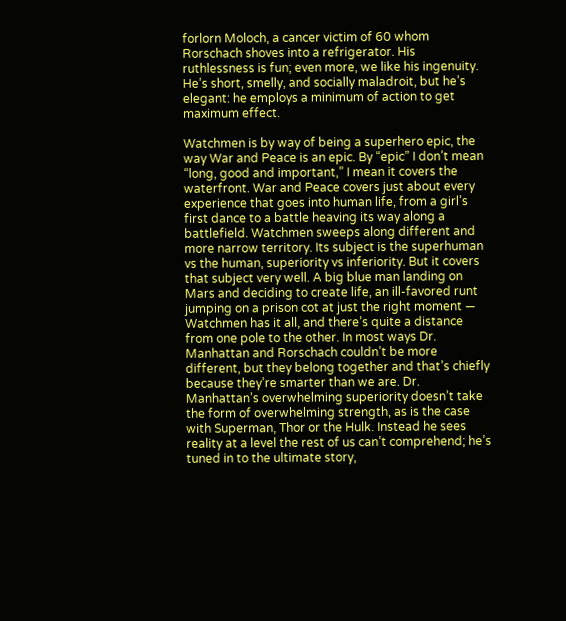forlorn Moloch, a cancer victim of 60 whom Rorschach shoves into a refrigerator. His ruthlessness is fun; even more, we like his ingenuity. He’s short, smelly, and socially maladroit, but he’s elegant: he employs a minimum of action to get maximum effect.

Watchmen is by way of being a superhero epic, the way War and Peace is an epic. By “epic” I don’t mean “long, good and important,” I mean it covers the waterfront. War and Peace covers just about every experience that goes into human life, from a girl’s first dance to a battle heaving its way along a battlefield. Watchmen sweeps along different and more narrow territory. Its subject is the superhuman vs the human, superiority vs inferiority. But it covers that subject very well. A big blue man landing on Mars and deciding to create life, an ill-favored runt jumping on a prison cot at just the right moment — Watchmen has it all, and there’s quite a distance from one pole to the other. In most ways Dr. Manhattan and Rorschach couldn’t be more different, but they belong together and that’s chiefly because they’re smarter than we are. Dr. Manhattan’s overwhelming superiority doesn’t take the form of overwhelming strength, as is the case with Superman, Thor or the Hulk. Instead he sees reality at a level the rest of us can’t comprehend; he’s tuned in to the ultimate story,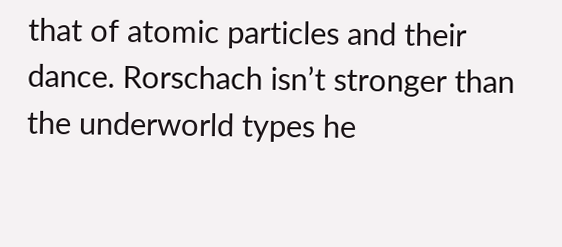that of atomic particles and their dance. Rorschach isn’t stronger than the underworld types he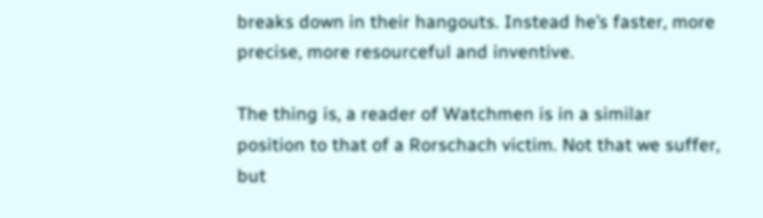breaks down in their hangouts. Instead he’s faster, more precise, more resourceful and inventive.

The thing is, a reader of Watchmen is in a similar position to that of a Rorschach victim. Not that we suffer, but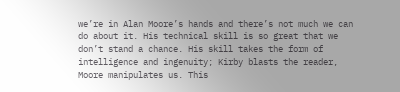we’re in Alan Moore’s hands and there’s not much we can do about it. His technical skill is so great that we don’t stand a chance. His skill takes the form of intelligence and ingenuity; Kirby blasts the reader, Moore manipulates us. This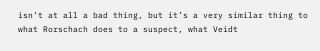isn’t at all a bad thing, but it’s a very similar thing to what Rorschach does to a suspect, what Veidt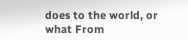does to the world, or what From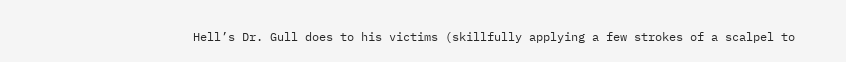Hell’s Dr. Gull does to his victims (skillfully applying a few strokes of a scalpel to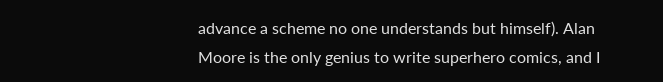advance a scheme no one understands but himself). Alan Moore is the only genius to write superhero comics, and I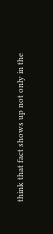think that fact shows up not only in the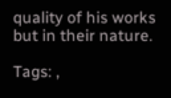quality of his works but in their nature.

Tags: ,